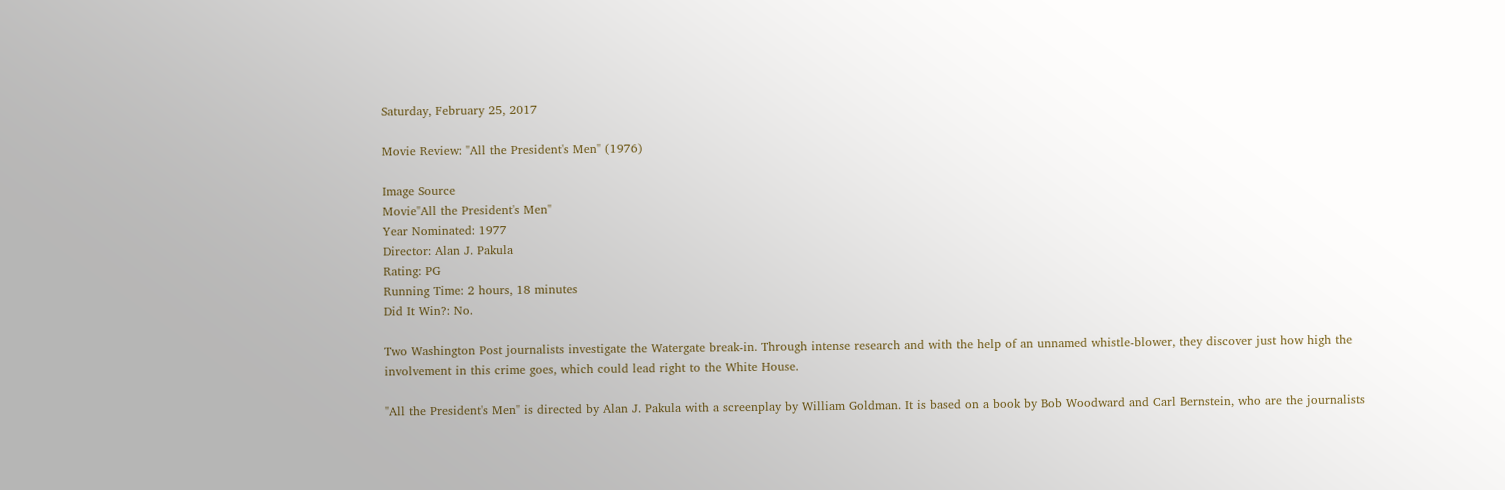Saturday, February 25, 2017

Movie Review: "All the President's Men" (1976)

Image Source
Movie"All the President's Men"
Year Nominated: 1977
Director: Alan J. Pakula
Rating: PG
Running Time: 2 hours, 18 minutes
Did It Win?: No.

Two Washington Post journalists investigate the Watergate break-in. Through intense research and with the help of an unnamed whistle-blower, they discover just how high the involvement in this crime goes, which could lead right to the White House.

"All the President's Men" is directed by Alan J. Pakula with a screenplay by William Goldman. It is based on a book by Bob Woodward and Carl Bernstein, who are the journalists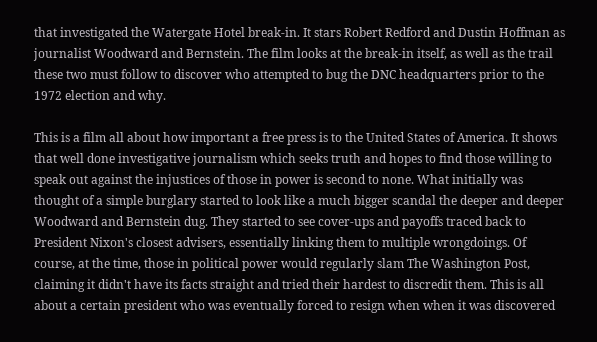that investigated the Watergate Hotel break-in. It stars Robert Redford and Dustin Hoffman as journalist Woodward and Bernstein. The film looks at the break-in itself, as well as the trail these two must follow to discover who attempted to bug the DNC headquarters prior to the 1972 election and why.

This is a film all about how important a free press is to the United States of America. It shows that well done investigative journalism which seeks truth and hopes to find those willing to speak out against the injustices of those in power is second to none. What initially was thought of a simple burglary started to look like a much bigger scandal the deeper and deeper Woodward and Bernstein dug. They started to see cover-ups and payoffs traced back to President Nixon's closest advisers, essentially linking them to multiple wrongdoings. Of course, at the time, those in political power would regularly slam The Washington Post, claiming it didn't have its facts straight and tried their hardest to discredit them. This is all about a certain president who was eventually forced to resign when when it was discovered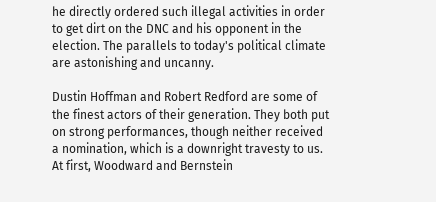he directly ordered such illegal activities in order to get dirt on the DNC and his opponent in the election. The parallels to today's political climate are astonishing and uncanny.

Dustin Hoffman and Robert Redford are some of the finest actors of their generation. They both put on strong performances, though neither received a nomination, which is a downright travesty to us. At first, Woodward and Bernstein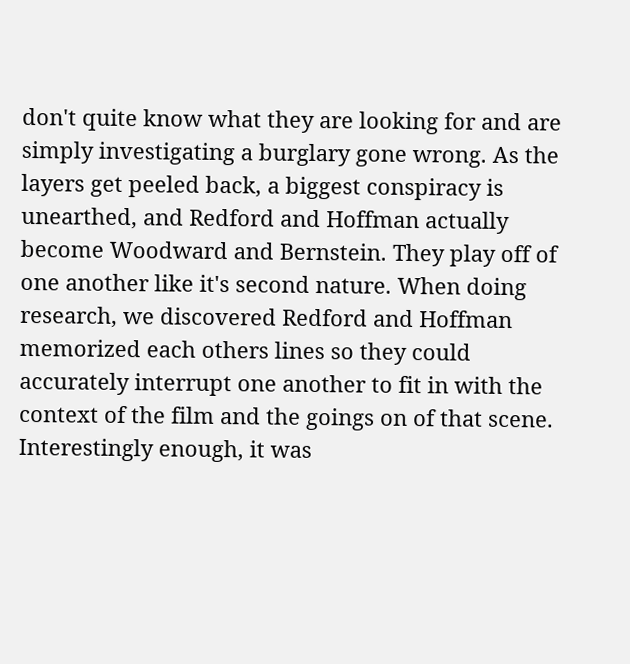don't quite know what they are looking for and are simply investigating a burglary gone wrong. As the layers get peeled back, a biggest conspiracy is unearthed, and Redford and Hoffman actually become Woodward and Bernstein. They play off of one another like it's second nature. When doing research, we discovered Redford and Hoffman memorized each others lines so they could accurately interrupt one another to fit in with the context of the film and the goings on of that scene. Interestingly enough, it was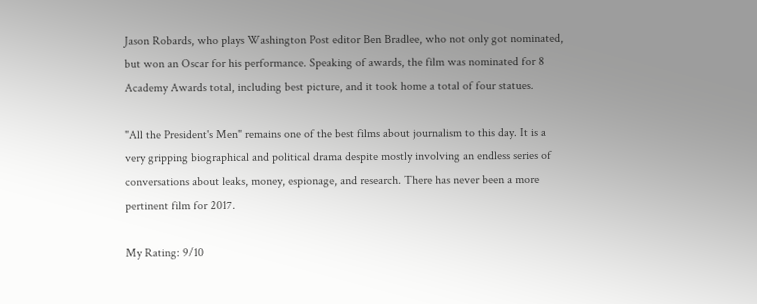Jason Robards, who plays Washington Post editor Ben Bradlee, who not only got nominated, but won an Oscar for his performance. Speaking of awards, the film was nominated for 8 Academy Awards total, including best picture, and it took home a total of four statues.

"All the President's Men" remains one of the best films about journalism to this day. It is a very gripping biographical and political drama despite mostly involving an endless series of conversations about leaks, money, espionage, and research. There has never been a more pertinent film for 2017.

My Rating: 9/10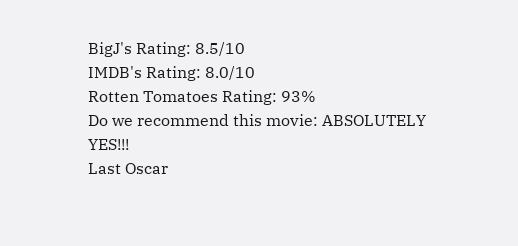BigJ's Rating: 8.5/10
IMDB's Rating: 8.0/10
Rotten Tomatoes Rating: 93%
Do we recommend this movie: ABSOLUTELY YES!!!
Last Oscar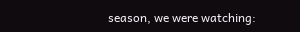season, we were watching: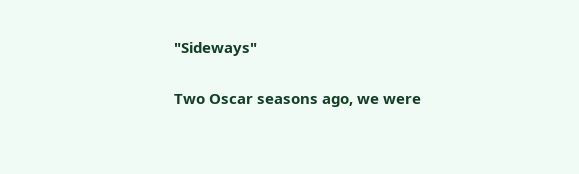"Sideways"

Two Oscar seasons ago, we were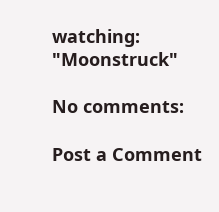watching: "Moonstruck"

No comments:

Post a Comment